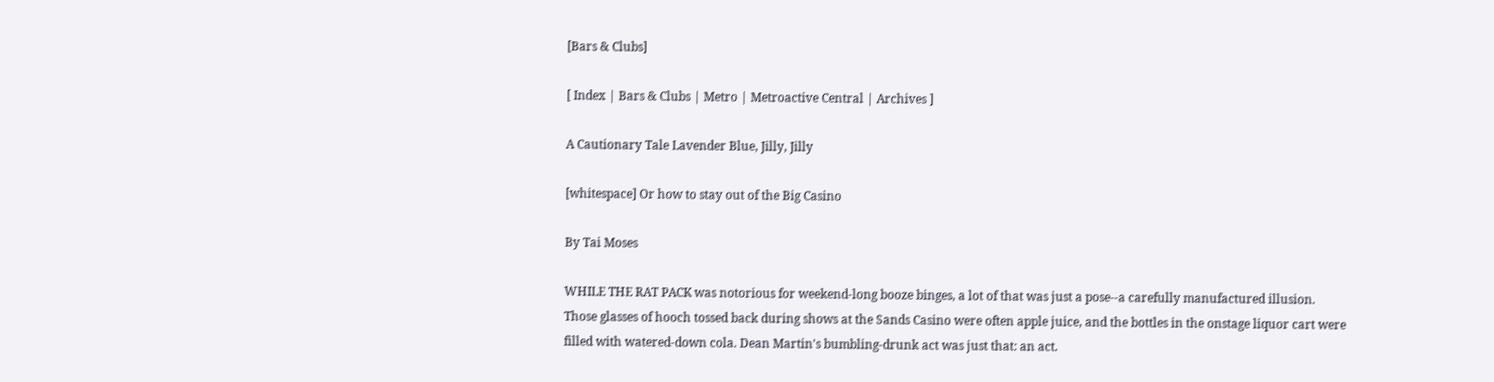[Bars & Clubs]

[ Index | Bars & Clubs | Metro | Metroactive Central | Archives ]

A Cautionary Tale Lavender Blue, Jilly, Jilly

[whitespace] Or how to stay out of the Big Casino

By Tai Moses

WHILE THE RAT PACK was notorious for weekend-long booze binges, a lot of that was just a pose--a carefully manufactured illusion. Those glasses of hooch tossed back during shows at the Sands Casino were often apple juice, and the bottles in the onstage liquor cart were filled with watered-down cola. Dean Martin's bumbling-drunk act was just that: an act.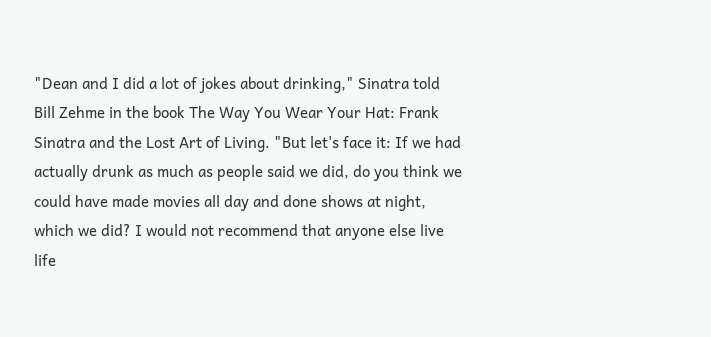"Dean and I did a lot of jokes about drinking," Sinatra told Bill Zehme in the book The Way You Wear Your Hat: Frank Sinatra and the Lost Art of Living. "But let's face it: If we had actually drunk as much as people said we did, do you think we could have made movies all day and done shows at night, which we did? I would not recommend that anyone else live life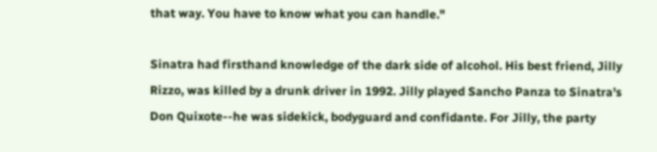that way. You have to know what you can handle."

Sinatra had firsthand knowledge of the dark side of alcohol. His best friend, Jilly Rizzo, was killed by a drunk driver in 1992. Jilly played Sancho Panza to Sinatra's Don Quixote--he was sidekick, bodyguard and confidante. For Jilly, the party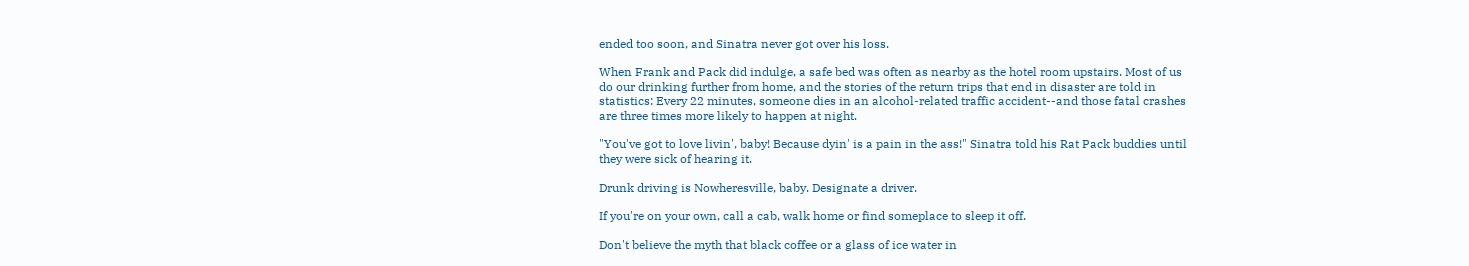ended too soon, and Sinatra never got over his loss.

When Frank and Pack did indulge, a safe bed was often as nearby as the hotel room upstairs. Most of us do our drinking further from home, and the stories of the return trips that end in disaster are told in statistics: Every 22 minutes, someone dies in an alcohol-related traffic accident--and those fatal crashes are three times more likely to happen at night.

"You've got to love livin', baby! Because dyin' is a pain in the ass!" Sinatra told his Rat Pack buddies until they were sick of hearing it.

Drunk driving is Nowheresville, baby. Designate a driver.

If you're on your own, call a cab, walk home or find someplace to sleep it off.

Don't believe the myth that black coffee or a glass of ice water in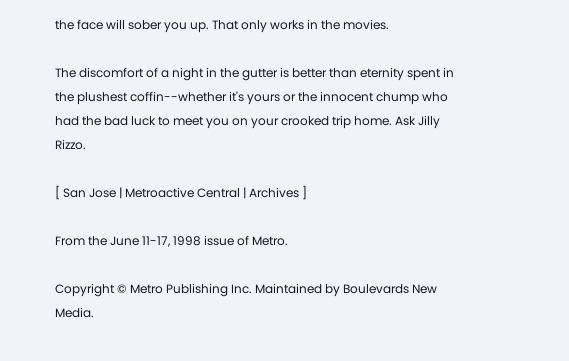the face will sober you up. That only works in the movies.

The discomfort of a night in the gutter is better than eternity spent in the plushest coffin--whether it's yours or the innocent chump who had the bad luck to meet you on your crooked trip home. Ask Jilly Rizzo.

[ San Jose | Metroactive Central | Archives ]

From the June 11-17, 1998 issue of Metro.

Copyright © Metro Publishing Inc. Maintained by Boulevards New Media.